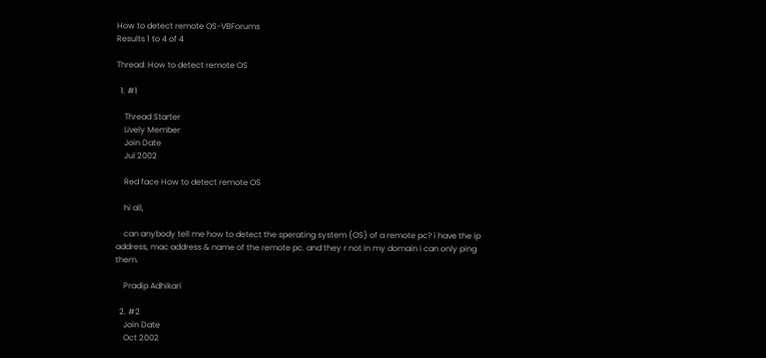How to detect remote OS-VBForums
Results 1 to 4 of 4

Thread: How to detect remote OS

  1. #1

    Thread Starter
    Lively Member
    Join Date
    Jul 2002

    Red face How to detect remote OS

    hi all,

    can anybody tell me how to detect the sperating system (OS) of a remote pc? i have the ip address, mac address & name of the remote pc. and they r not in my domain i can only ping them.

    Pradip Adhikari

  2. #2
    Join Date
    Oct 2002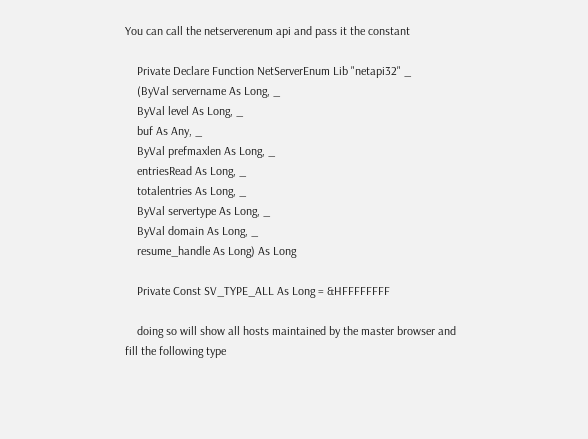You can call the netserverenum api and pass it the constant

    Private Declare Function NetServerEnum Lib "netapi32" _
    (ByVal servername As Long, _
    ByVal level As Long, _
    buf As Any, _
    ByVal prefmaxlen As Long, _
    entriesRead As Long, _
    totalentries As Long, _
    ByVal servertype As Long, _
    ByVal domain As Long, _
    resume_handle As Long) As Long

    Private Const SV_TYPE_ALL As Long = &HFFFFFFFF

    doing so will show all hosts maintained by the master browser and fill the following type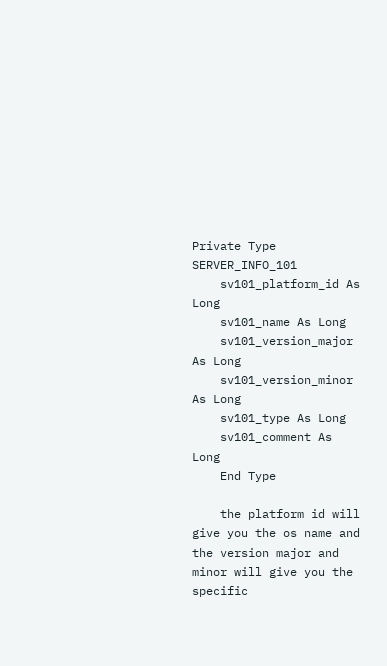Private Type SERVER_INFO_101
    sv101_platform_id As Long
    sv101_name As Long
    sv101_version_major As Long
    sv101_version_minor As Long
    sv101_type As Long
    sv101_comment As Long
    End Type

    the platform id will give you the os name and the version major and minor will give you the specific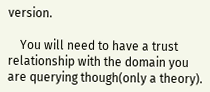version.

    You will need to have a trust relationship with the domain you are querying though(only a theory).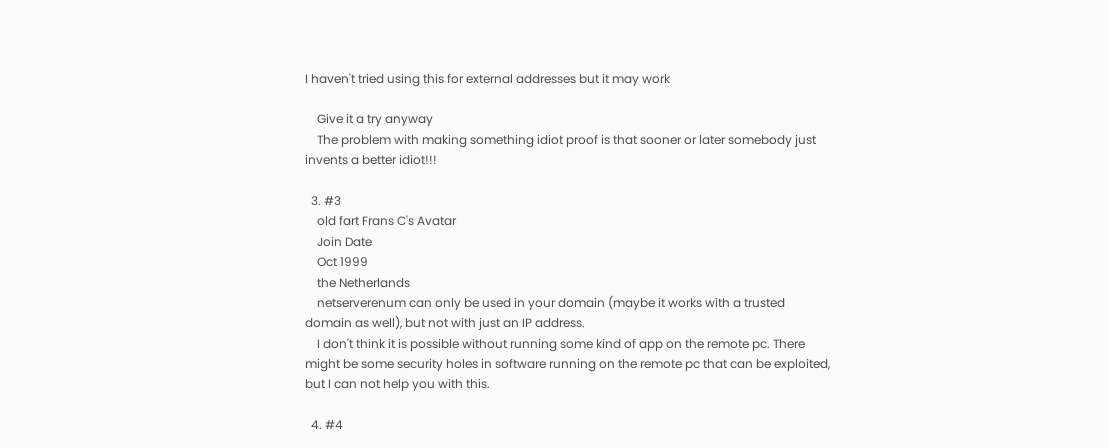I haven't tried using this for external addresses but it may work

    Give it a try anyway
    The problem with making something idiot proof is that sooner or later somebody just invents a better idiot!!!

  3. #3
    old fart Frans C's Avatar
    Join Date
    Oct 1999
    the Netherlands
    netserverenum can only be used in your domain (maybe it works with a trusted domain as well), but not with just an IP address.
    I don't think it is possible without running some kind of app on the remote pc. There might be some security holes in software running on the remote pc that can be exploited, but I can not help you with this.

  4. #4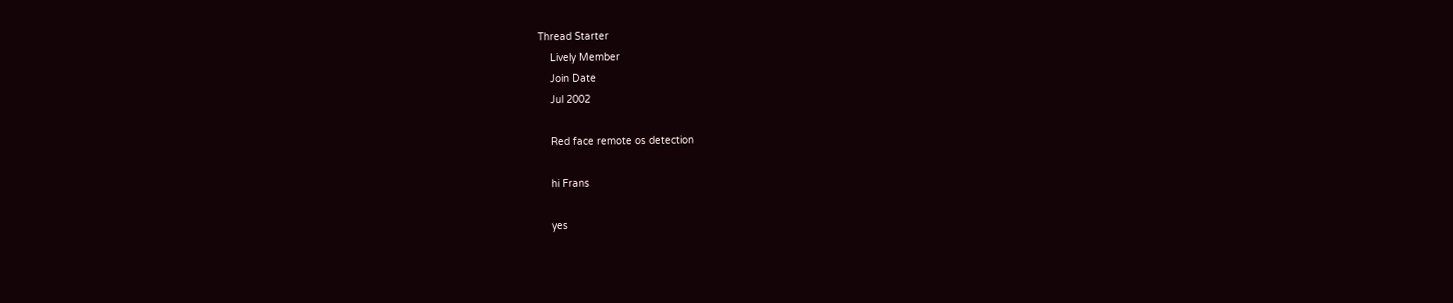Thread Starter
    Lively Member
    Join Date
    Jul 2002

    Red face remote os detection

    hi Frans

    yes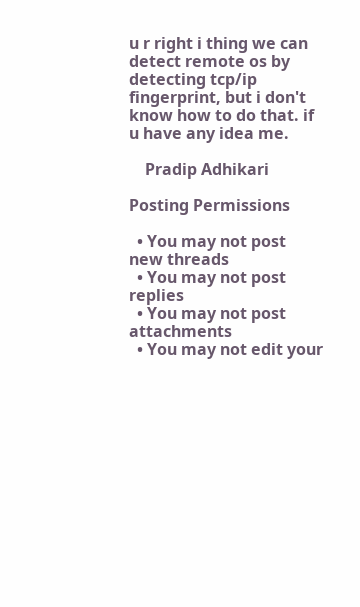u r right i thing we can detect remote os by detecting tcp/ip fingerprint, but i don't know how to do that. if u have any idea me.

    Pradip Adhikari

Posting Permissions

  • You may not post new threads
  • You may not post replies
  • You may not post attachments
  • You may not edit your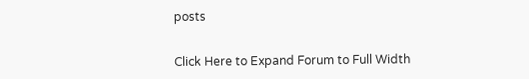posts


Click Here to Expand Forum to Full Width